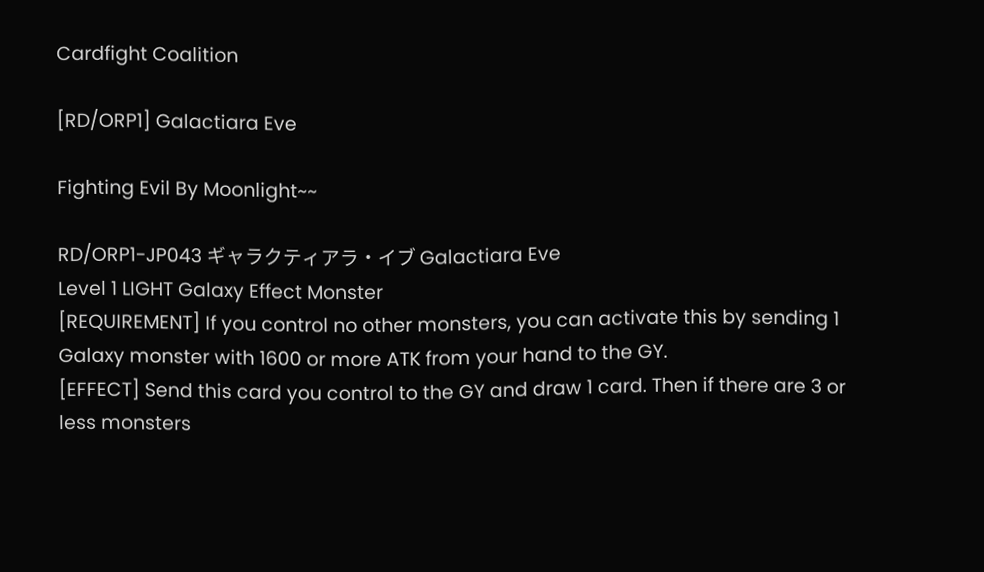Cardfight Coalition

[RD/ORP1] Galactiara Eve

Fighting Evil By Moonlight~~

RD/ORP1-JP043 ギャラクティアラ・イブ Galactiara Eve
Level 1 LIGHT Galaxy Effect Monster
[REQUIREMENT] If you control no other monsters, you can activate this by sending 1 Galaxy monster with 1600 or more ATK from your hand to the GY.
[EFFECT] Send this card you control to the GY and draw 1 card. Then if there are 3 or less monsters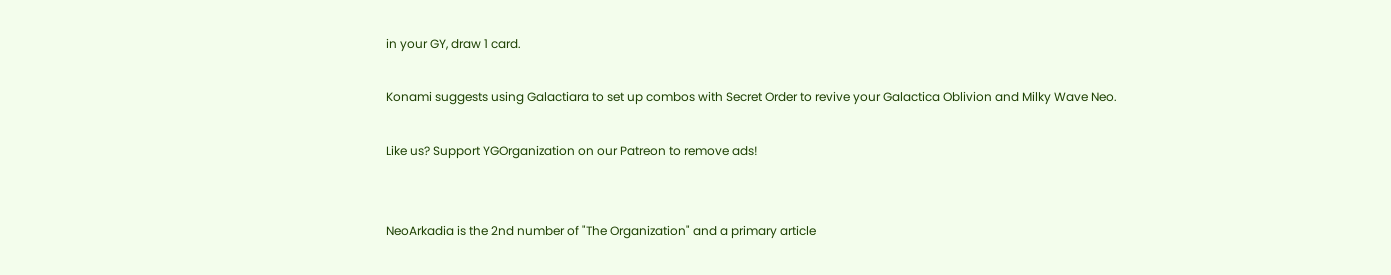in your GY, draw 1 card.

Konami suggests using Galactiara to set up combos with Secret Order to revive your Galactica Oblivion and Milky Wave Neo.

Like us? Support YGOrganization on our Patreon to remove ads!


NeoArkadia is the 2nd number of "The Organization" and a primary article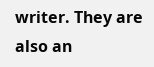writer. They are also an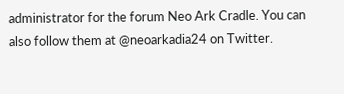administrator for the forum Neo Ark Cradle. You can also follow them at @neoarkadia24 on Twitter.